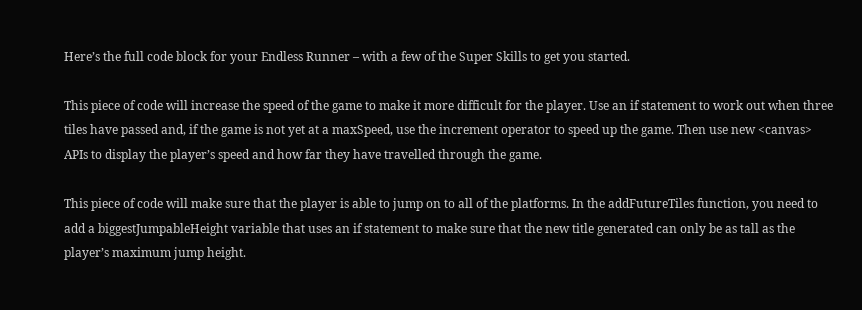Here’s the full code block for your Endless Runner – with a few of the Super Skills to get you started.

This piece of code will increase the speed of the game to make it more difficult for the player. Use an if statement to work out when three tiles have passed and, if the game is not yet at a maxSpeed, use the increment operator to speed up the game. Then use new <canvas> APIs to display the player’s speed and how far they have travelled through the game.

This piece of code will make sure that the player is able to jump on to all of the platforms. In the addFutureTiles function, you need to add a biggestJumpableHeight variable that uses an if statement to make sure that the new title generated can only be as tall as the player’s maximum jump height.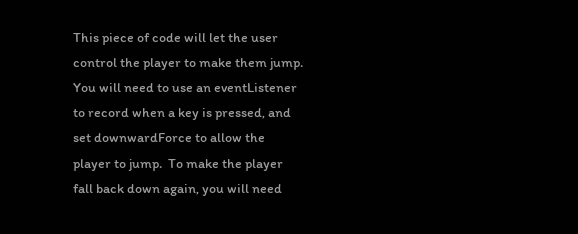This piece of code will let the user control the player to make them jump. You will need to use an eventListener to record when a key is pressed, and set downwardForce to allow the player to jump.  To make the player fall back down again, you will need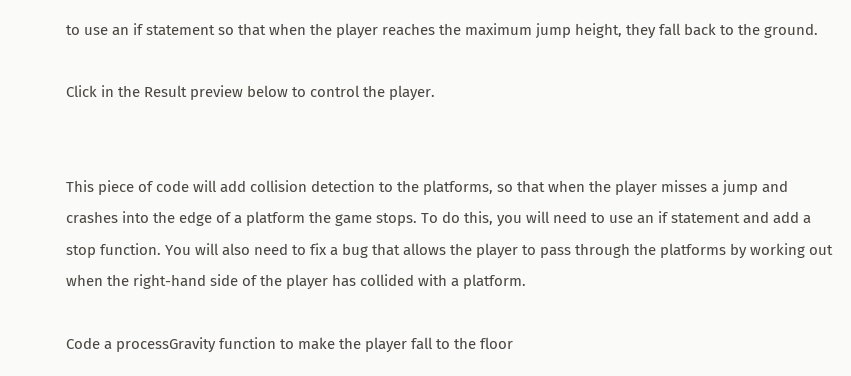to use an if statement so that when the player reaches the maximum jump height, they fall back to the ground.

Click in the Result preview below to control the player.


This piece of code will add collision detection to the platforms, so that when the player misses a jump and crashes into the edge of a platform the game stops. To do this, you will need to use an if statement and add a stop function. You will also need to fix a bug that allows the player to pass through the platforms by working out when the right-hand side of the player has collided with a platform.

Code a processGravity function to make the player fall to the floor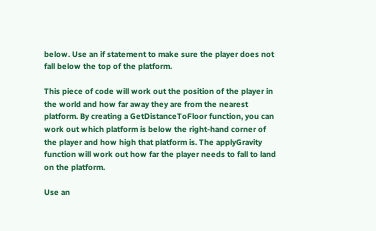below. Use an if statement to make sure the player does not fall below the top of the platform.

This piece of code will work out the position of the player in the world and how far away they are from the nearest platform. By creating a GetDistanceToFloor function, you can work out which platform is below the right-hand corner of the player and how high that platform is. The applyGravity function will work out how far the player needs to fall to land on the platform.

Use an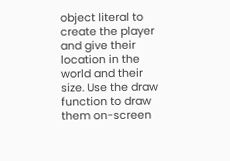object literal to create the player and give their location in the world and their size. Use the draw function to draw them on-screen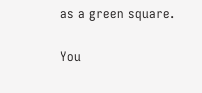as a green square.

You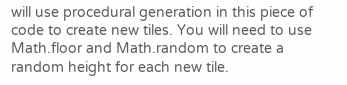will use procedural generation in this piece of code to create new tiles. You will need to use Math.floor and Math.random to create a random height for each new tile.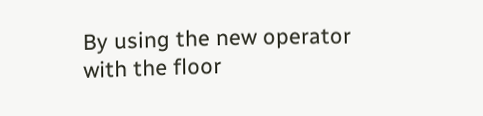By using the new operator with the floor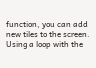function, you can add new tiles to the screen. Using a loop with the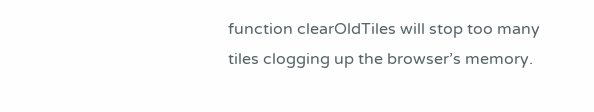function clearOldTiles will stop too many tiles clogging up the browser’s memory.